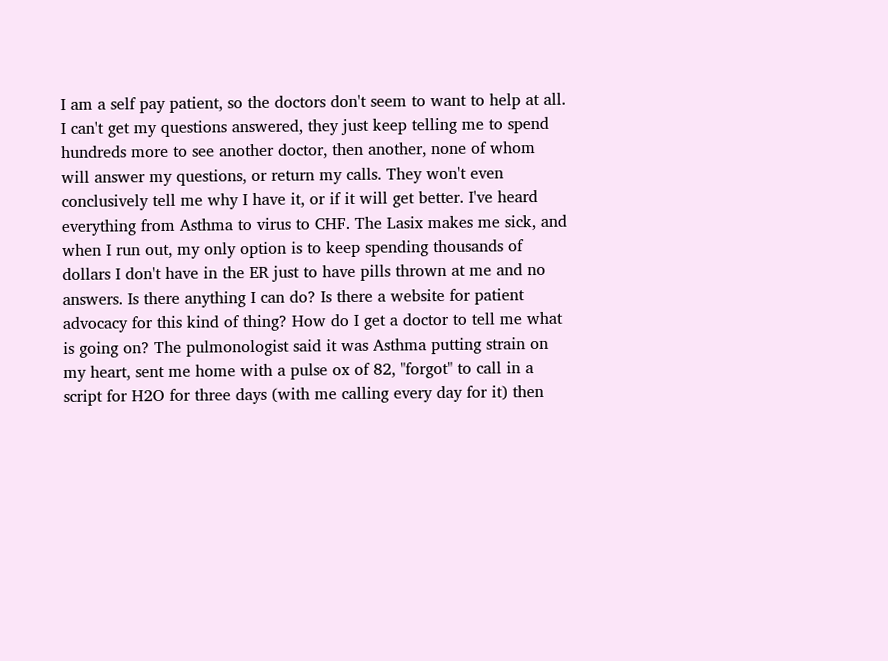I am a self pay patient, so the doctors don't seem to want to help at all. I can't get my questions answered, they just keep telling me to spend hundreds more to see another doctor, then another, none of whom will answer my questions, or return my calls. They won't even conclusively tell me why I have it, or if it will get better. I've heard everything from Asthma to virus to CHF. The Lasix makes me sick, and when I run out, my only option is to keep spending thousands of dollars I don't have in the ER just to have pills thrown at me and no answers. Is there anything I can do? Is there a website for patient advocacy for this kind of thing? How do I get a doctor to tell me what is going on? The pulmonologist said it was Asthma putting strain on my heart, sent me home with a pulse ox of 82, "forgot" to call in a script for H2O for three days (with me calling every day for it) then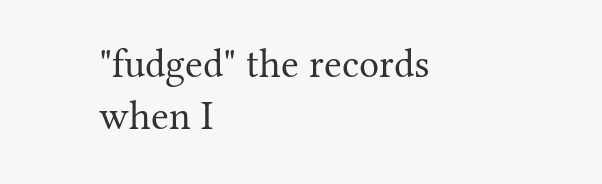"fudged" the records when I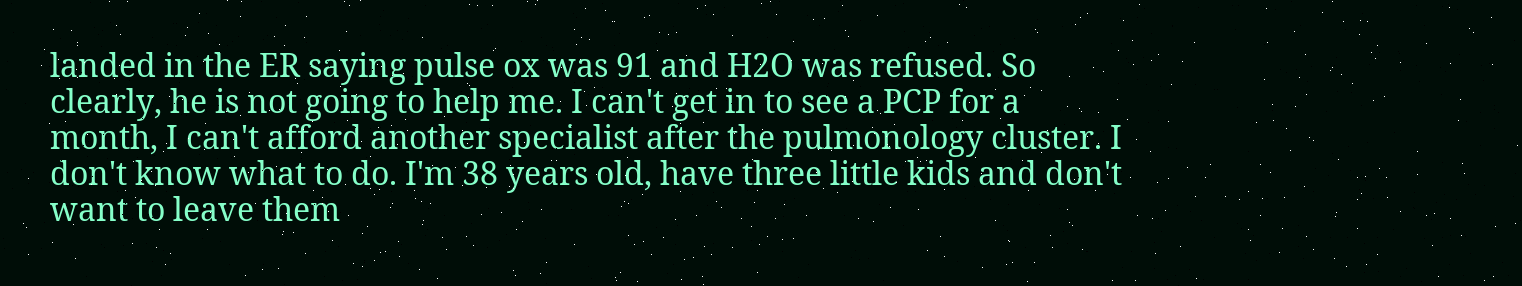landed in the ER saying pulse ox was 91 and H2O was refused. So clearly, he is not going to help me. I can't get in to see a PCP for a month, I can't afford another specialist after the pulmonology cluster. I don't know what to do. I'm 38 years old, have three little kids and don't want to leave them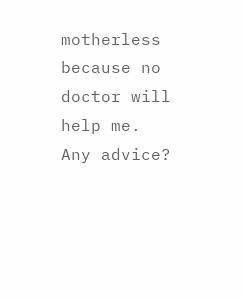motherless because no doctor will help me. Any advice?